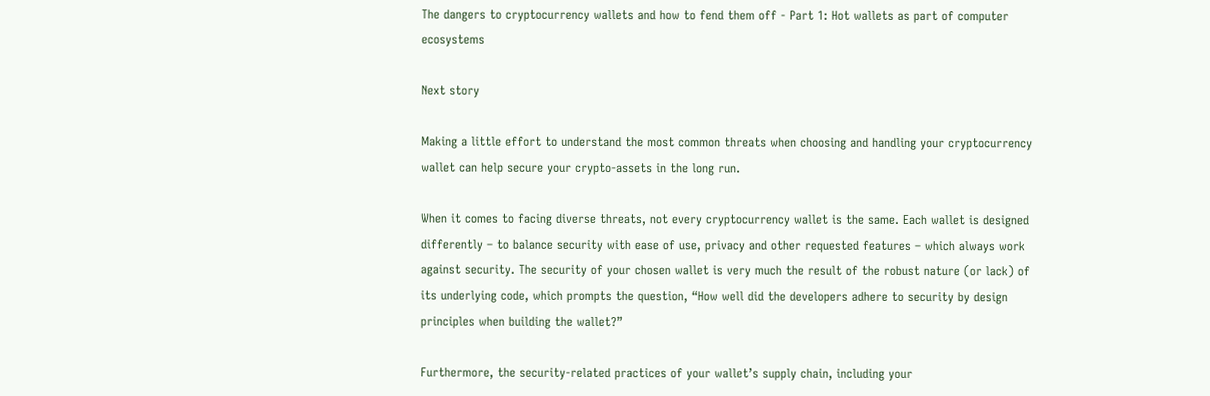The dangers to cryptocurrency wallets and how to fend them off - Part 1: Hot wallets as part of computer ecosystems

Next story

Making a little effort to understand the most common threats when choosing and handling your cryptocurrency wallet can help secure your crypto-assets in the long run.

When it comes to facing diverse threats, not every cryptocurrency wallet is the same. Each wallet is designed differently – to balance security with ease of use, privacy and other requested features – which always work against security. The security of your chosen wallet is very much the result of the robust nature (or lack) of its underlying code, which prompts the question, “How well did the developers adhere to security by design principles when building the wallet?”

Furthermore, the security-related practices of your wallet’s supply chain, including your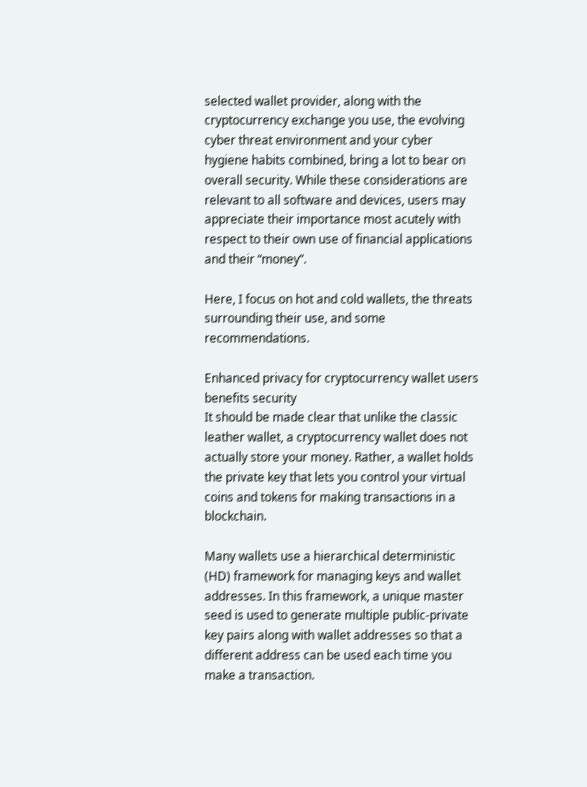selected wallet provider, along with the cryptocurrency exchange you use, the evolving cyber threat environment and your cyber hygiene habits combined, bring a lot to bear on overall security. While these considerations are relevant to all software and devices, users may appreciate their importance most acutely with respect to their own use of financial applications and their “money”.

Here, I focus on hot and cold wallets, the threats surrounding their use, and some recommendations.

Enhanced privacy for cryptocurrency wallet users benefits security
It should be made clear that unlike the classic leather wallet, a cryptocurrency wallet does not actually store your money. Rather, a wallet holds the private key that lets you control your virtual coins and tokens for making transactions in a blockchain.

Many wallets use a hierarchical deterministic (HD) framework for managing keys and wallet addresses. In this framework, a unique master seed is used to generate multiple public-private key pairs along with wallet addresses so that a different address can be used each time you make a transaction.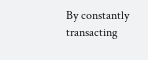By constantly transacting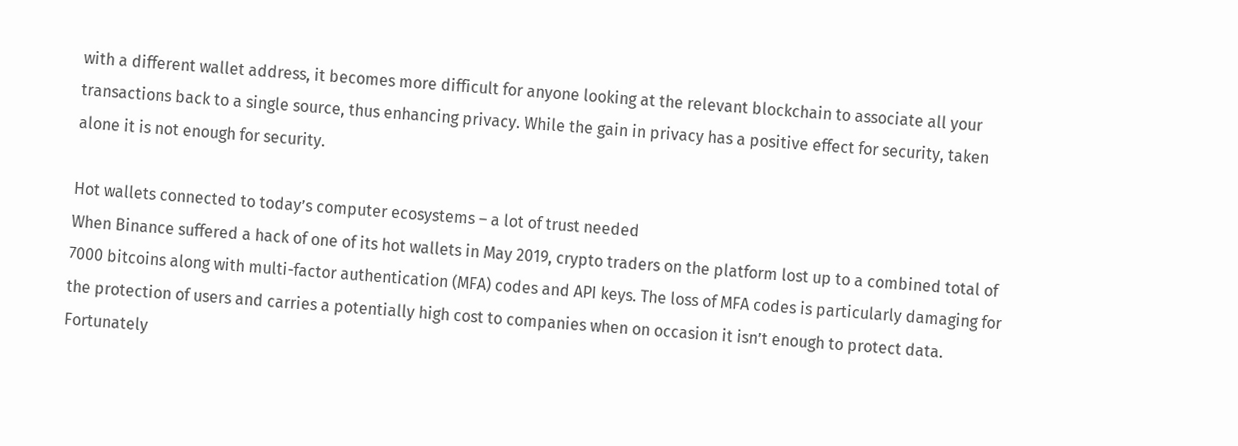with a different wallet address, it becomes more difficult for anyone looking at the relevant blockchain to associate all your transactions back to a single source, thus enhancing privacy. While the gain in privacy has a positive effect for security, taken alone it is not enough for security.

Hot wallets connected to today’s computer ecosystems – a lot of trust needed
When Binance suffered a hack of one of its hot wallets in May 2019, crypto traders on the platform lost up to a combined total of 7000 bitcoins along with multi-factor authentication (MFA) codes and API keys. The loss of MFA codes is particularly damaging for the protection of users and carries a potentially high cost to companies when on occasion it isn’t enough to protect data. Fortunately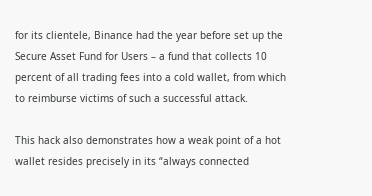for its clientele, Binance had the year before set up the Secure Asset Fund for Users – a fund that collects 10 percent of all trading fees into a cold wallet, from which to reimburse victims of such a successful attack.

This hack also demonstrates how a weak point of a hot wallet resides precisely in its “always connected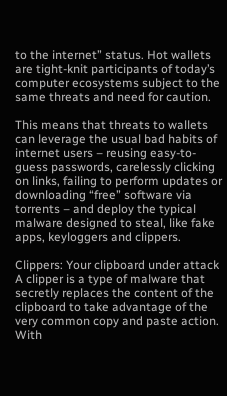to the internet” status. Hot wallets are tight-knit participants of today’s computer ecosystems subject to the same threats and need for caution.

This means that threats to wallets can leverage the usual bad habits of internet users – reusing easy-to-guess passwords, carelessly clicking on links, failing to perform updates or downloading “free” software via torrents – and deploy the typical malware designed to steal, like fake apps, keyloggers and clippers.

Clippers: Your clipboard under attack
A clipper is a type of malware that secretly replaces the content of the clipboard to take advantage of the very common copy and paste action. With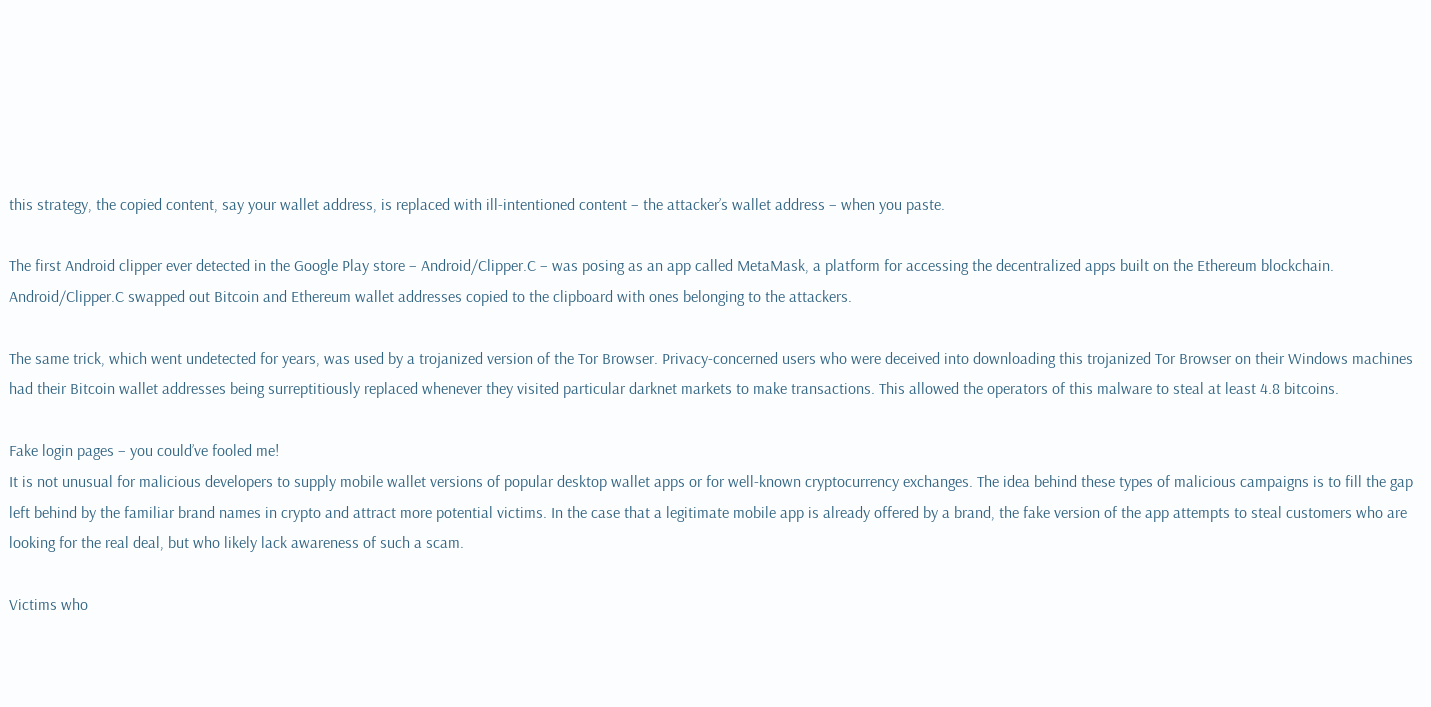this strategy, the copied content, say your wallet address, is replaced with ill-intentioned content – the attacker’s wallet address – when you paste.

The first Android clipper ever detected in the Google Play store – Android/Clipper.C – was posing as an app called MetaMask, a platform for accessing the decentralized apps built on the Ethereum blockchain. Android/Clipper.C swapped out Bitcoin and Ethereum wallet addresses copied to the clipboard with ones belonging to the attackers.

The same trick, which went undetected for years, was used by a trojanized version of the Tor Browser. Privacy-concerned users who were deceived into downloading this trojanized Tor Browser on their Windows machines had their Bitcoin wallet addresses being surreptitiously replaced whenever they visited particular darknet markets to make transactions. This allowed the operators of this malware to steal at least 4.8 bitcoins.

Fake login pages – you could’ve fooled me!
It is not unusual for malicious developers to supply mobile wallet versions of popular desktop wallet apps or for well-known cryptocurrency exchanges. The idea behind these types of malicious campaigns is to fill the gap left behind by the familiar brand names in crypto and attract more potential victims. In the case that a legitimate mobile app is already offered by a brand, the fake version of the app attempts to steal customers who are looking for the real deal, but who likely lack awareness of such a scam.

Victims who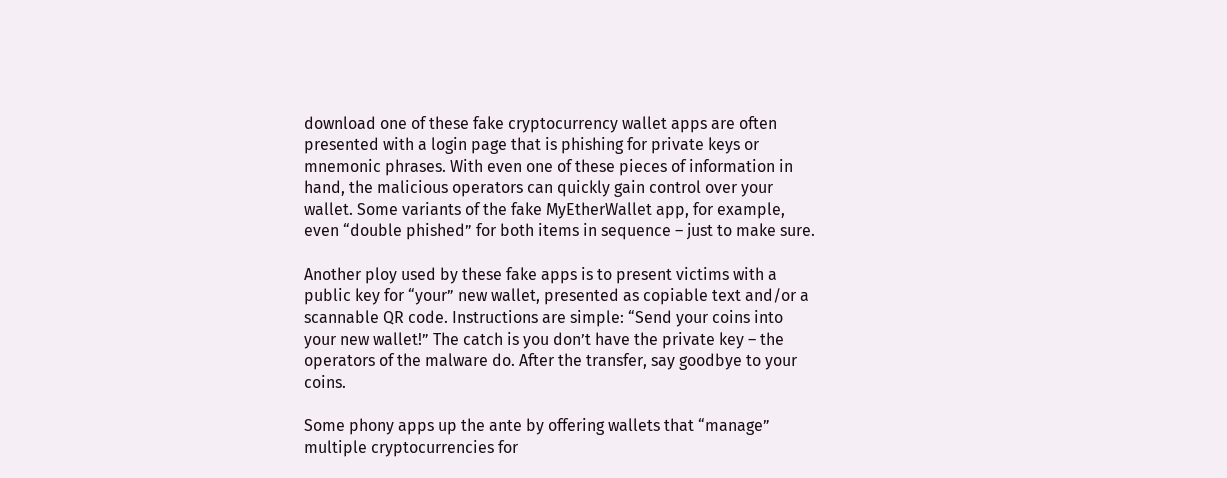download one of these fake cryptocurrency wallet apps are often presented with a login page that is phishing for private keys or mnemonic phrases. With even one of these pieces of information in hand, the malicious operators can quickly gain control over your wallet. Some variants of the fake MyEtherWallet app, for example, even “double phished” for both items in sequence – just to make sure.

Another ploy used by these fake apps is to present victims with a public key for “your” new wallet, presented as copiable text and/or a scannable QR code. Instructions are simple: “Send your coins into your new wallet!” The catch is you don’t have the private key – the operators of the malware do. After the transfer, say goodbye to your coins.

Some phony apps up the ante by offering wallets that “manage” multiple cryptocurrencies for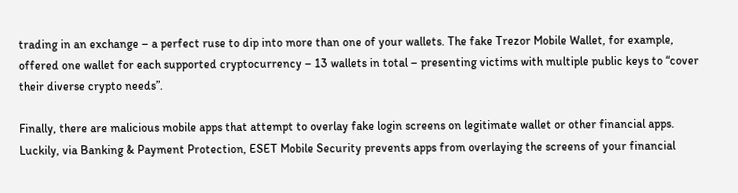trading in an exchange – a perfect ruse to dip into more than one of your wallets. The fake Trezor Mobile Wallet, for example, offered one wallet for each supported cryptocurrency – 13 wallets in total – presenting victims with multiple public keys to “cover their diverse crypto needs”.

Finally, there are malicious mobile apps that attempt to overlay fake login screens on legitimate wallet or other financial apps. Luckily, via Banking & Payment Protection, ESET Mobile Security prevents apps from overlaying the screens of your financial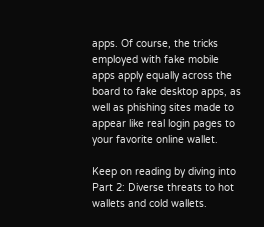apps. Of course, the tricks employed with fake mobile apps apply equally across the board to fake desktop apps, as well as phishing sites made to appear like real login pages to your favorite online wallet.

Keep on reading by diving into Part 2: Diverse threats to hot wallets and cold wallets.